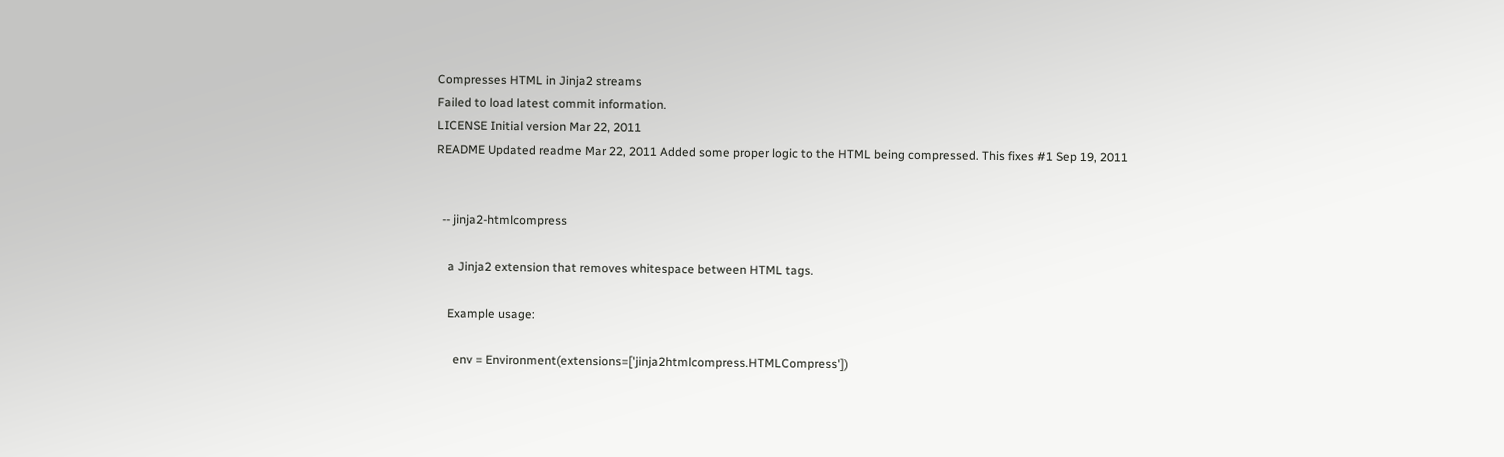Compresses HTML in Jinja2 streams
Failed to load latest commit information.
LICENSE Initial version Mar 22, 2011
README Updated readme Mar 22, 2011 Added some proper logic to the HTML being compressed. This fixes #1 Sep 19, 2011


  -- jinja2-htmlcompress

    a Jinja2 extension that removes whitespace between HTML tags.

    Example usage:

      env = Environment(extensions=['jinja2htmlcompress.HTMLCompress'])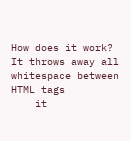How does it work?  It throws away all whitespace between HTML tags
    it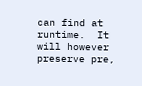can find at runtime.  It will however preserve pre,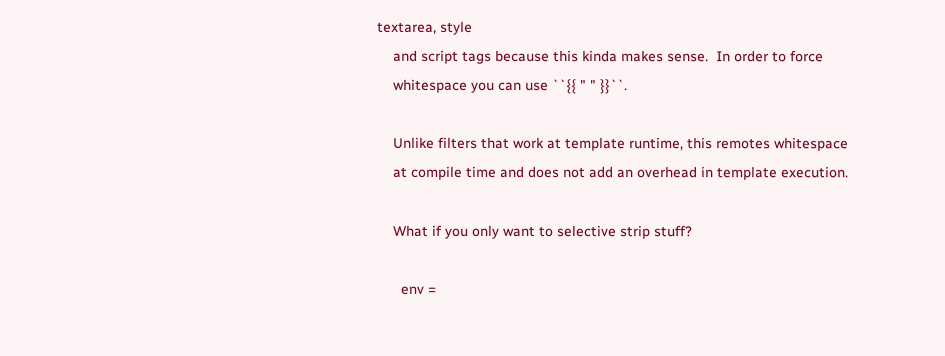textarea, style
    and script tags because this kinda makes sense.  In order to force
    whitespace you can use ``{{ " " }}``.

    Unlike filters that work at template runtime, this remotes whitespace
    at compile time and does not add an overhead in template execution.

    What if you only want to selective strip stuff?

      env =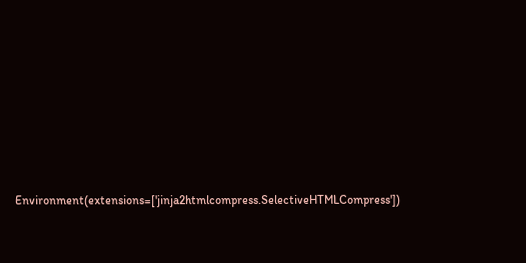Environment(extensions=['jinja2htmlcompress.SelectiveHTMLCompress'])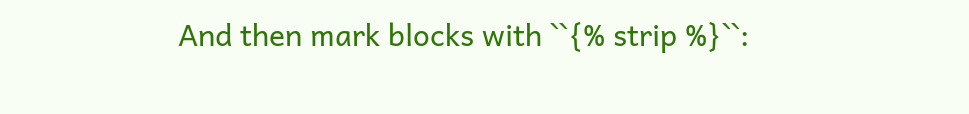And then mark blocks with ``{% strip %}``: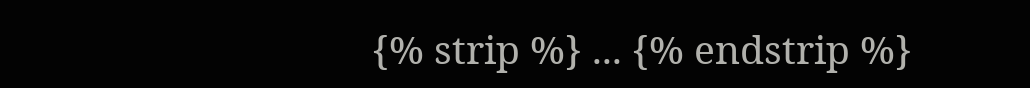{% strip %} ... {% endstrip %}